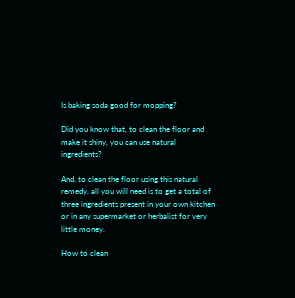Is baking soda good for mopping?

Did you know that, to clean the floor and make it shiny, you can use natural ingredients?

And, to clean the floor using this natural remedy, all you will need is to get a total of three ingredients present in your own kitchen or in any supermarket or herbalist for very little money.

How to clean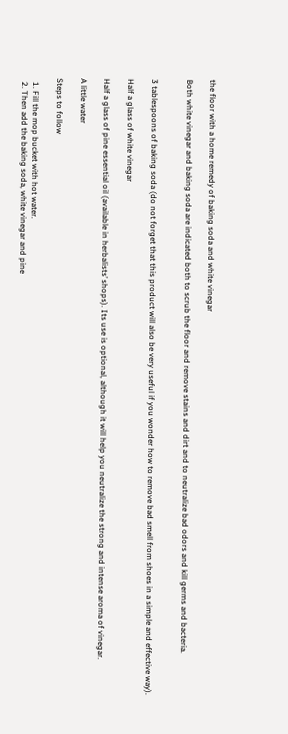the floor with a home remedy of baking soda and white vinegar

Both white vinegar and baking soda are indicated both to scrub the floor and remove stains and dirt and to neutralize bad odors and kill germs and bacteria.


3 tablespoons of baking soda (do not forget that this product will also be very useful if you wonder how to remove bad smell from shoes in a simple and effective way).

Half a glass of white vinegar

Half a glass of pine essential oil (available in herbalists’ shops). Its use is optional, although it will help you neutralize the strong and intense aroma of vinegar.

A little water

Steps to follow

  1. Fill the mop bucket with hot water.
  2. Then add the baking soda, white vinegar and pine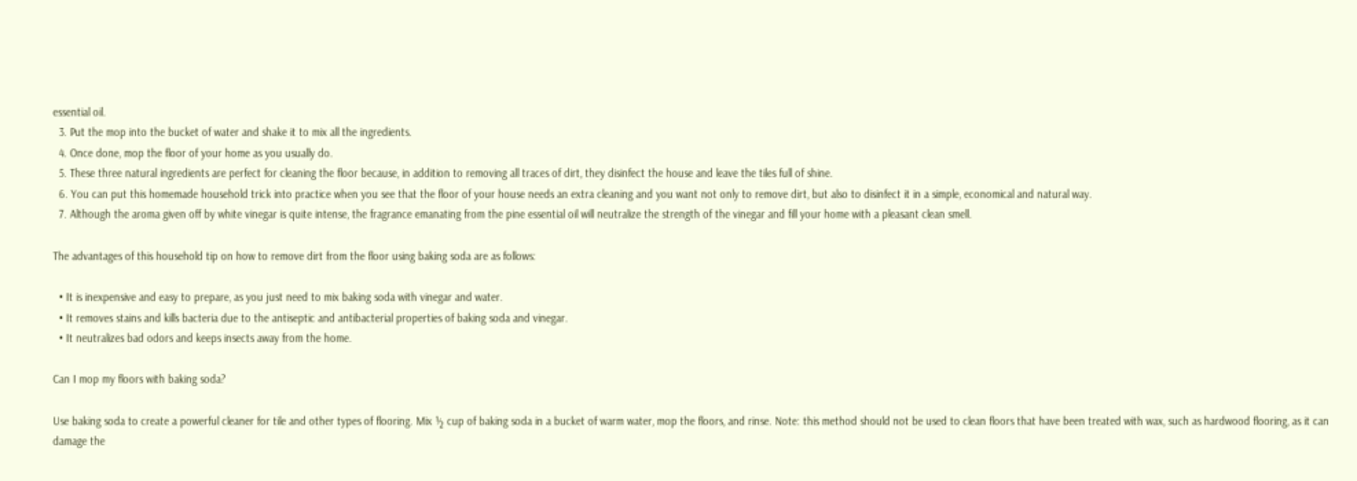essential oil.
  3. Put the mop into the bucket of water and shake it to mix all the ingredients.
  4. Once done, mop the floor of your home as you usually do.
  5. These three natural ingredients are perfect for cleaning the floor because, in addition to removing all traces of dirt, they disinfect the house and leave the tiles full of shine.
  6. You can put this homemade household trick into practice when you see that the floor of your house needs an extra cleaning and you want not only to remove dirt, but also to disinfect it in a simple, economical and natural way.
  7. Although the aroma given off by white vinegar is quite intense, the fragrance emanating from the pine essential oil will neutralize the strength of the vinegar and fill your home with a pleasant clean smell.

The advantages of this household tip on how to remove dirt from the floor using baking soda are as follows:

  • It is inexpensive and easy to prepare, as you just need to mix baking soda with vinegar and water.
  • It removes stains and kills bacteria due to the antiseptic and antibacterial properties of baking soda and vinegar.
  • It neutralizes bad odors and keeps insects away from the home.

Can I mop my floors with baking soda?

Use baking soda to create a powerful cleaner for tile and other types of flooring. Mix ½ cup of baking soda in a bucket of warm water, mop the floors, and rinse. Note: this method should not be used to clean floors that have been treated with wax, such as hardwood flooring, as it can damage the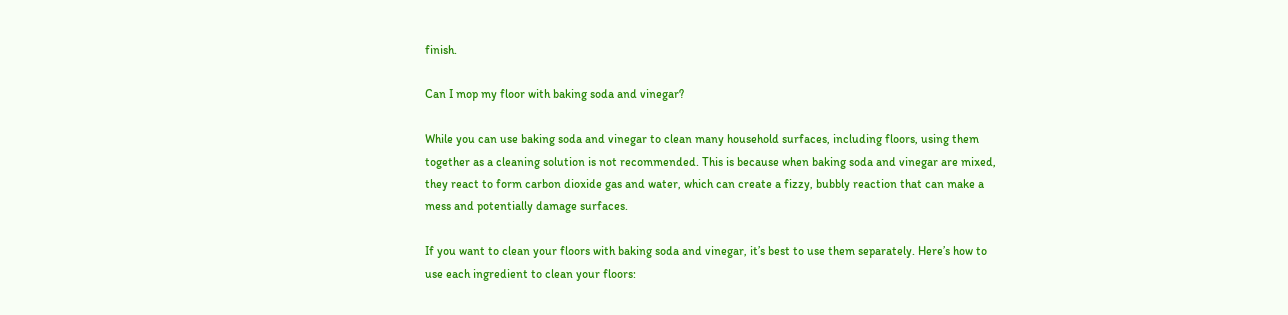finish.

Can I mop my floor with baking soda and vinegar?

While you can use baking soda and vinegar to clean many household surfaces, including floors, using them together as a cleaning solution is not recommended. This is because when baking soda and vinegar are mixed, they react to form carbon dioxide gas and water, which can create a fizzy, bubbly reaction that can make a mess and potentially damage surfaces.

If you want to clean your floors with baking soda and vinegar, it’s best to use them separately. Here’s how to use each ingredient to clean your floors: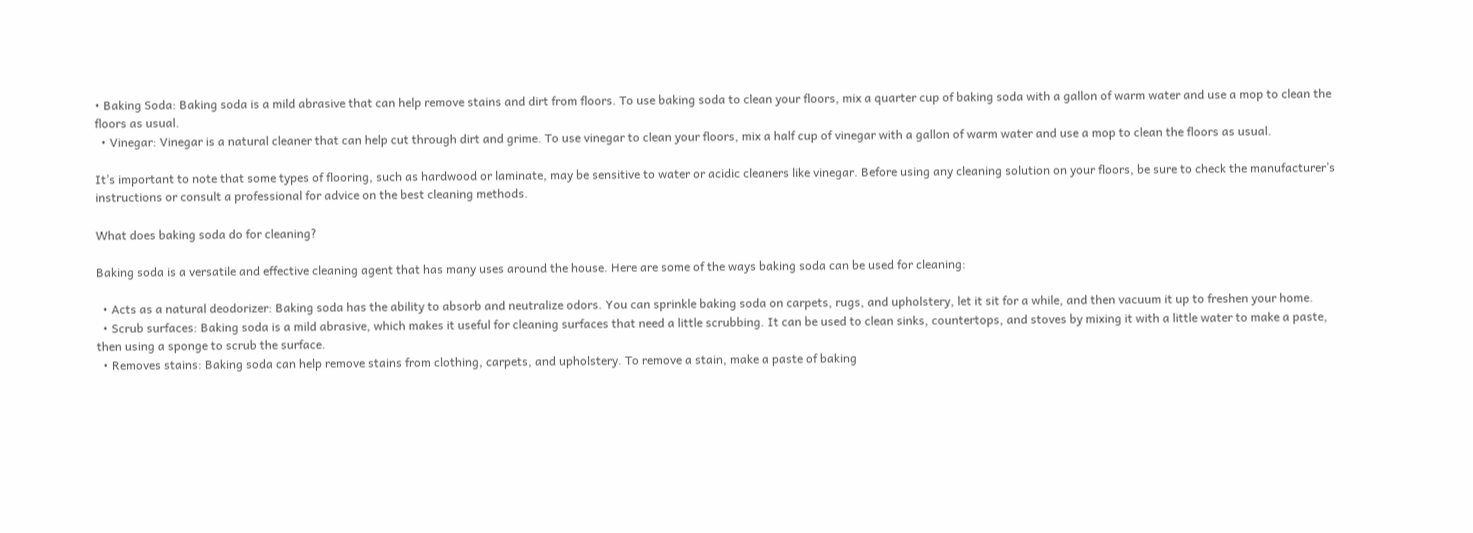• Baking Soda: Baking soda is a mild abrasive that can help remove stains and dirt from floors. To use baking soda to clean your floors, mix a quarter cup of baking soda with a gallon of warm water and use a mop to clean the floors as usual.
  • Vinegar: Vinegar is a natural cleaner that can help cut through dirt and grime. To use vinegar to clean your floors, mix a half cup of vinegar with a gallon of warm water and use a mop to clean the floors as usual.

It’s important to note that some types of flooring, such as hardwood or laminate, may be sensitive to water or acidic cleaners like vinegar. Before using any cleaning solution on your floors, be sure to check the manufacturer’s instructions or consult a professional for advice on the best cleaning methods.

What does baking soda do for cleaning?

Baking soda is a versatile and effective cleaning agent that has many uses around the house. Here are some of the ways baking soda can be used for cleaning:

  • Acts as a natural deodorizer: Baking soda has the ability to absorb and neutralize odors. You can sprinkle baking soda on carpets, rugs, and upholstery, let it sit for a while, and then vacuum it up to freshen your home.
  • Scrub surfaces: Baking soda is a mild abrasive, which makes it useful for cleaning surfaces that need a little scrubbing. It can be used to clean sinks, countertops, and stoves by mixing it with a little water to make a paste, then using a sponge to scrub the surface.
  • Removes stains: Baking soda can help remove stains from clothing, carpets, and upholstery. To remove a stain, make a paste of baking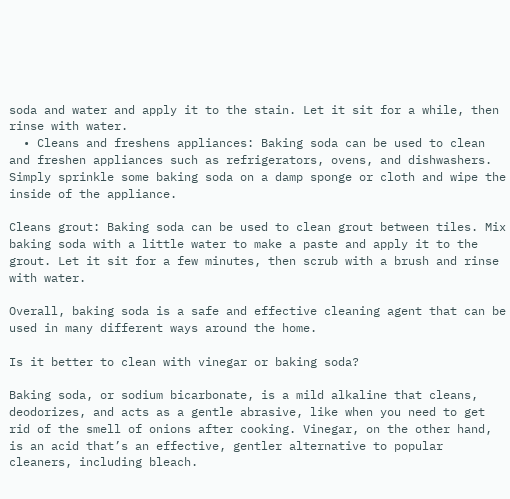soda and water and apply it to the stain. Let it sit for a while, then rinse with water.
  • Cleans and freshens appliances: Baking soda can be used to clean and freshen appliances such as refrigerators, ovens, and dishwashers. Simply sprinkle some baking soda on a damp sponge or cloth and wipe the inside of the appliance.

Cleans grout: Baking soda can be used to clean grout between tiles. Mix baking soda with a little water to make a paste and apply it to the grout. Let it sit for a few minutes, then scrub with a brush and rinse with water.

Overall, baking soda is a safe and effective cleaning agent that can be used in many different ways around the home.

Is it better to clean with vinegar or baking soda?

Baking soda, or sodium bicarbonate, is a mild alkaline that cleans, deodorizes, and acts as a gentle abrasive, like when you need to get rid of the smell of onions after cooking. Vinegar, on the other hand, is an acid that’s an effective, gentler alternative to popular cleaners, including bleach.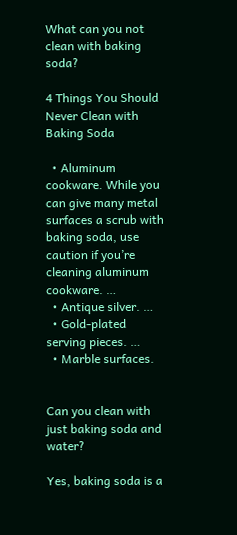What can you not clean with baking soda?

4 Things You Should Never Clean with Baking Soda

  • Aluminum cookware. While you can give many metal surfaces a scrub with baking soda, use caution if you’re cleaning aluminum cookware. …
  • Antique silver. …
  • Gold-plated serving pieces. …
  • Marble surfaces.


Can you clean with just baking soda and water?

Yes, baking soda is a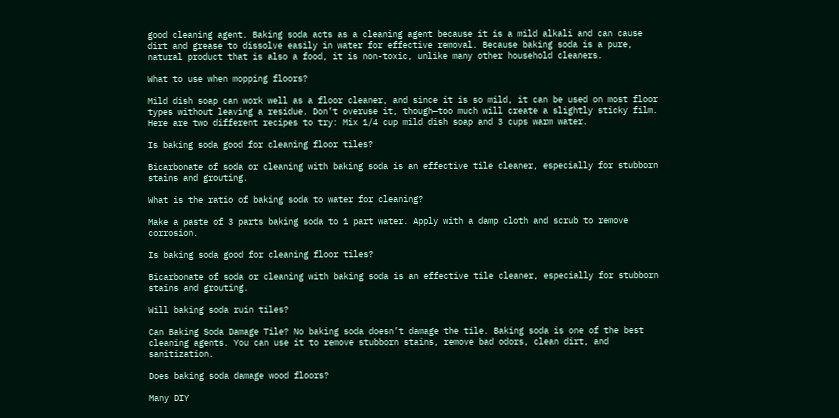good cleaning agent. Baking soda acts as a cleaning agent because it is a mild alkali and can cause dirt and grease to dissolve easily in water for effective removal. Because baking soda is a pure, natural product that is also a food, it is non-toxic, unlike many other household cleaners.

What to use when mopping floors?

Mild dish soap can work well as a floor cleaner, and since it is so mild, it can be used on most floor types without leaving a residue. Don’t overuse it, though—too much will create a slightly sticky film. Here are two different recipes to try: Mix 1/4 cup mild dish soap and 3 cups warm water.

Is baking soda good for cleaning floor tiles?

Bicarbonate of soda or cleaning with baking soda is an effective tile cleaner, especially for stubborn stains and grouting.

What is the ratio of baking soda to water for cleaning?

Make a paste of 3 parts baking soda to 1 part water. Apply with a damp cloth and scrub to remove corrosion.

Is baking soda good for cleaning floor tiles?

Bicarbonate of soda or cleaning with baking soda is an effective tile cleaner, especially for stubborn stains and grouting.

Will baking soda ruin tiles?

Can Baking Soda Damage Tile? No baking soda doesn’t damage the tile. Baking soda is one of the best cleaning agents. You can use it to remove stubborn stains, remove bad odors, clean dirt, and sanitization.

Does baking soda damage wood floors?

Many DIY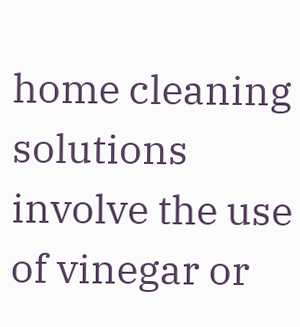home cleaning solutions involve the use of vinegar or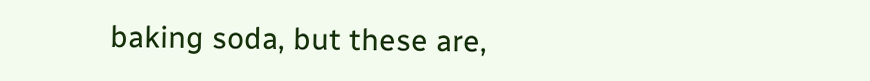baking soda, but these are,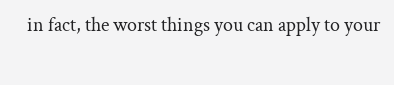in fact, the worst things you can apply to your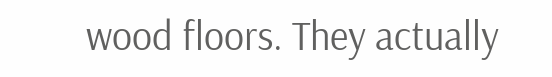wood floors. They actually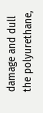damage and dull the polyurethane,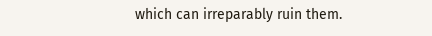which can irreparably ruin them.